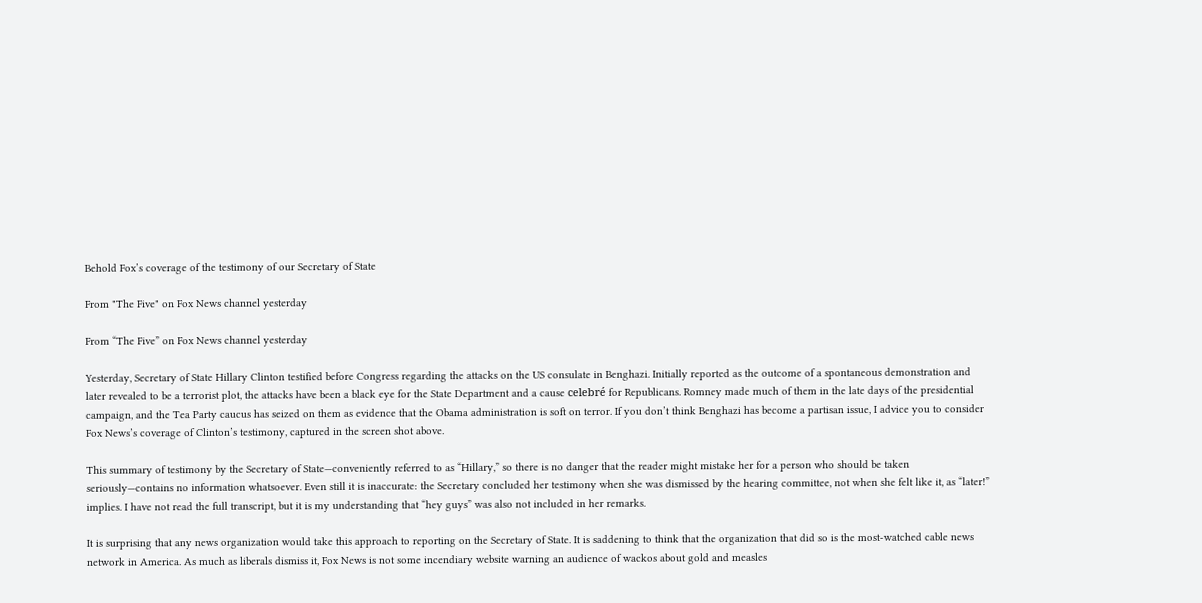Behold Fox’s coverage of the testimony of our Secretary of State

From "The Five" on Fox News channel yesterday

From “The Five” on Fox News channel yesterday

Yesterday, Secretary of State Hillary Clinton testified before Congress regarding the attacks on the US consulate in Benghazi. Initially reported as the outcome of a spontaneous demonstration and later revealed to be a terrorist plot, the attacks have been a black eye for the State Department and a cause celebré for Republicans. Romney made much of them in the late days of the presidential campaign, and the Tea Party caucus has seized on them as evidence that the Obama administration is soft on terror. If you don’t think Benghazi has become a partisan issue, I advice you to consider Fox News’s coverage of Clinton’s testimony, captured in the screen shot above.

This summary of testimony by the Secretary of State—conveniently referred to as “Hillary,” so there is no danger that the reader might mistake her for a person who should be taken seriously—contains no information whatsoever. Even still it is inaccurate: the Secretary concluded her testimony when she was dismissed by the hearing committee, not when she felt like it, as “later!” implies. I have not read the full transcript, but it is my understanding that “hey guys” was also not included in her remarks.

It is surprising that any news organization would take this approach to reporting on the Secretary of State. It is saddening to think that the organization that did so is the most-watched cable news network in America. As much as liberals dismiss it, Fox News is not some incendiary website warning an audience of wackos about gold and measles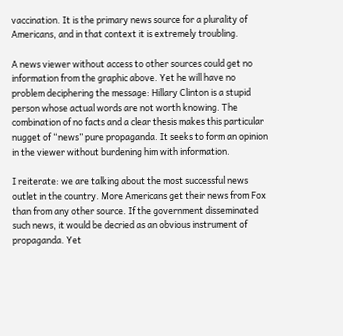vaccination. It is the primary news source for a plurality of Americans, and in that context it is extremely troubling.

A news viewer without access to other sources could get no information from the graphic above. Yet he will have no problem deciphering the message: Hillary Clinton is a stupid person whose actual words are not worth knowing. The combination of no facts and a clear thesis makes this particular nugget of “news” pure propaganda. It seeks to form an opinion in the viewer without burdening him with information.

I reiterate: we are talking about the most successful news outlet in the country. More Americans get their news from Fox than from any other source. If the government disseminated such news, it would be decried as an obvious instrument of propaganda. Yet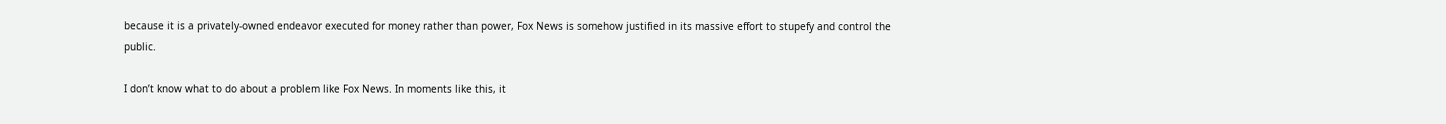because it is a privately-owned endeavor executed for money rather than power, Fox News is somehow justified in its massive effort to stupefy and control the public.

I don’t know what to do about a problem like Fox News. In moments like this, it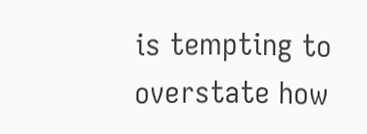is tempting to overstate how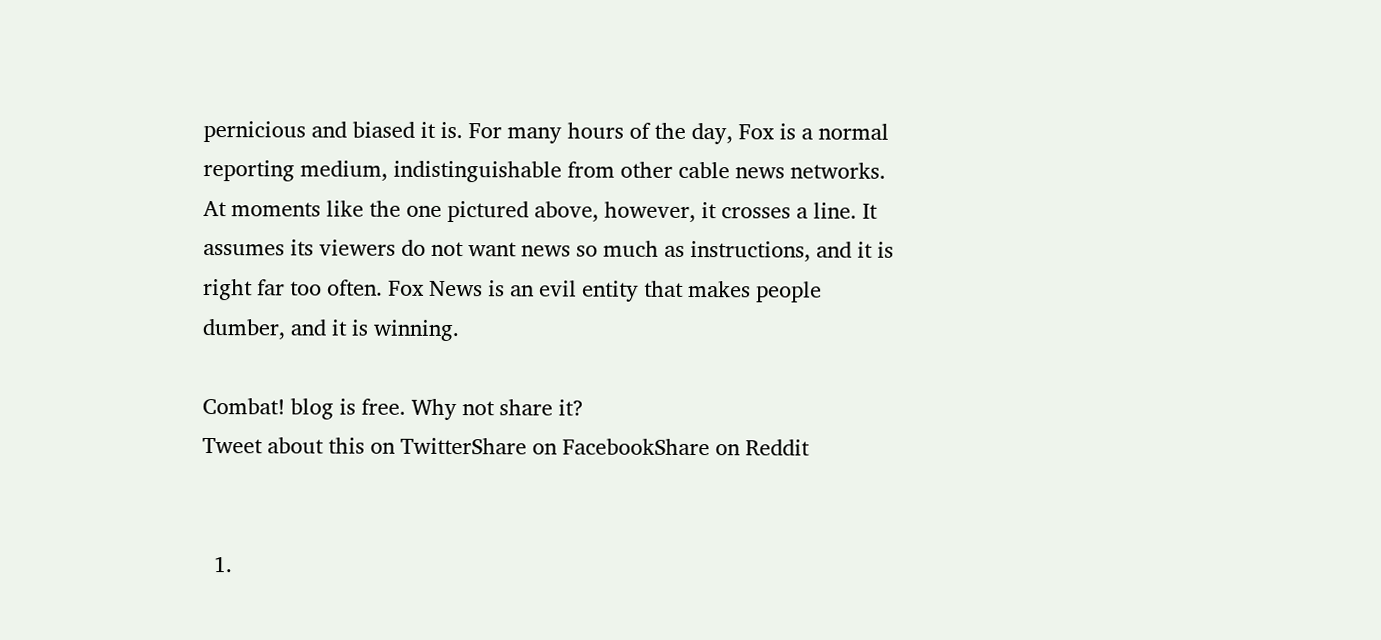pernicious and biased it is. For many hours of the day, Fox is a normal reporting medium, indistinguishable from other cable news networks. At moments like the one pictured above, however, it crosses a line. It assumes its viewers do not want news so much as instructions, and it is right far too often. Fox News is an evil entity that makes people dumber, and it is winning.

Combat! blog is free. Why not share it?
Tweet about this on TwitterShare on FacebookShare on Reddit


  1.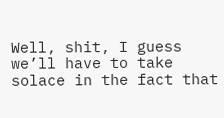Well, shit, I guess we’ll have to take solace in the fact that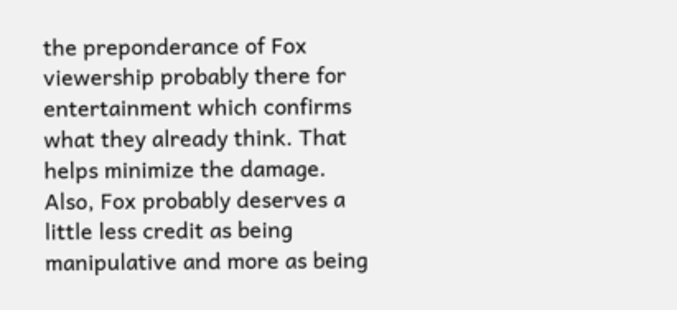the preponderance of Fox viewership probably there for entertainment which confirms what they already think. That helps minimize the damage. Also, Fox probably deserves a little less credit as being manipulative and more as being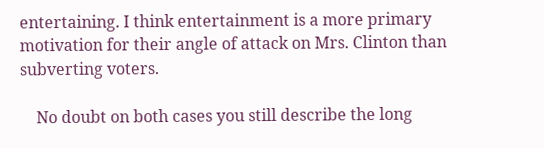entertaining. I think entertainment is a more primary motivation for their angle of attack on Mrs. Clinton than subverting voters.

    No doubt on both cases you still describe the long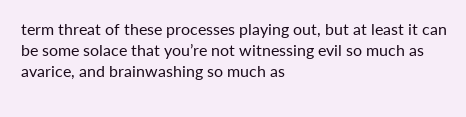term threat of these processes playing out, but at least it can be some solace that you’re not witnessing evil so much as avarice, and brainwashing so much as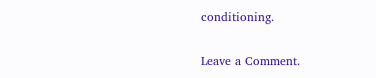conditioning.

Leave a Comment.